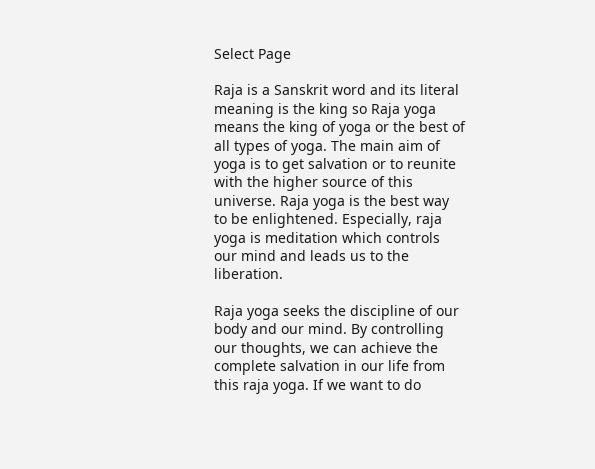Select Page

Raja is a Sanskrit word and its literal meaning is the king so Raja yoga means the king of yoga or the best of all types of yoga. The main aim of yoga is to get salvation or to reunite with the higher source of this universe. Raja yoga is the best way to be enlightened. Especially, raja yoga is meditation which controls our mind and leads us to the liberation.

Raja yoga seeks the discipline of our body and our mind. By controlling our thoughts, we can achieve the complete salvation in our life from this raja yoga. If we want to do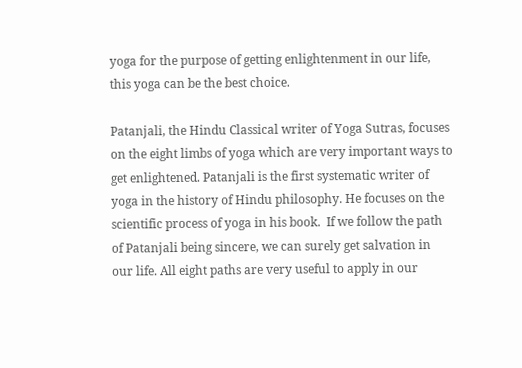yoga for the purpose of getting enlightenment in our life, this yoga can be the best choice.

Patanjali, the Hindu Classical writer of Yoga Sutras, focuses on the eight limbs of yoga which are very important ways to get enlightened. Patanjali is the first systematic writer of yoga in the history of Hindu philosophy. He focuses on the scientific process of yoga in his book.  If we follow the path of Patanjali being sincere, we can surely get salvation in our life. All eight paths are very useful to apply in our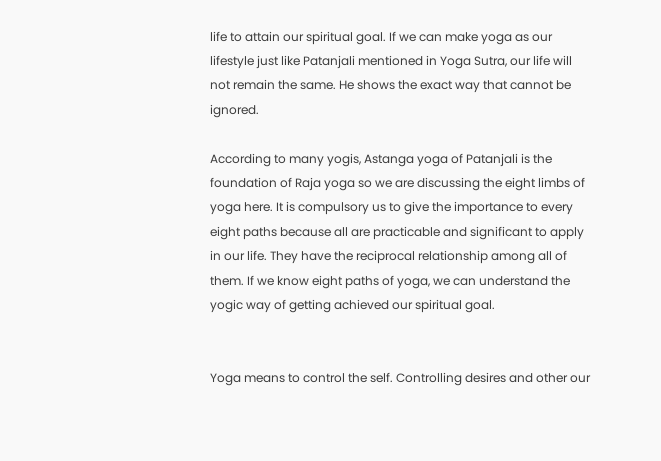life to attain our spiritual goal. If we can make yoga as our lifestyle just like Patanjali mentioned in Yoga Sutra, our life will not remain the same. He shows the exact way that cannot be ignored.

According to many yogis, Astanga yoga of Patanjali is the foundation of Raja yoga so we are discussing the eight limbs of yoga here. It is compulsory us to give the importance to every eight paths because all are practicable and significant to apply in our life. They have the reciprocal relationship among all of them. If we know eight paths of yoga, we can understand the yogic way of getting achieved our spiritual goal.


Yoga means to control the self. Controlling desires and other our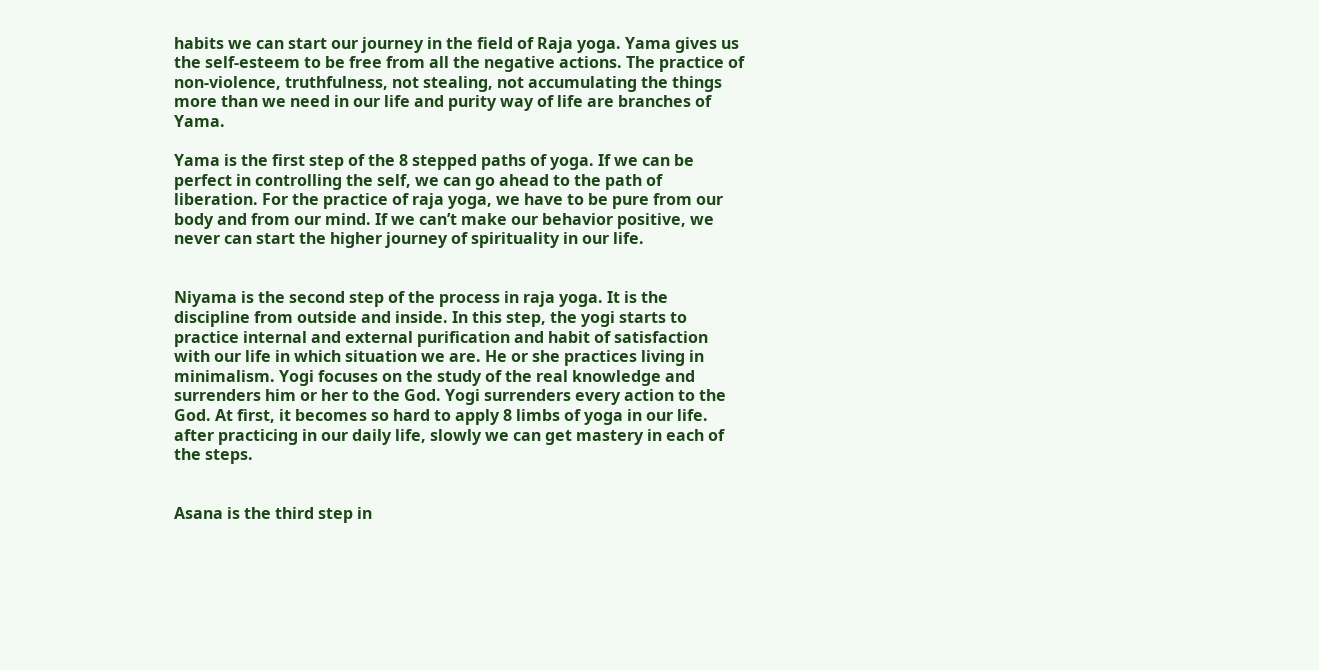habits we can start our journey in the field of Raja yoga. Yama gives us the self-esteem to be free from all the negative actions. The practice of non-violence, truthfulness, not stealing, not accumulating the things more than we need in our life and purity way of life are branches of Yama.

Yama is the first step of the 8 stepped paths of yoga. If we can be perfect in controlling the self, we can go ahead to the path of liberation. For the practice of raja yoga, we have to be pure from our body and from our mind. If we can’t make our behavior positive, we never can start the higher journey of spirituality in our life.


Niyama is the second step of the process in raja yoga. It is the discipline from outside and inside. In this step, the yogi starts to practice internal and external purification and habit of satisfaction with our life in which situation we are. He or she practices living in minimalism. Yogi focuses on the study of the real knowledge and surrenders him or her to the God. Yogi surrenders every action to the God. At first, it becomes so hard to apply 8 limbs of yoga in our life. after practicing in our daily life, slowly we can get mastery in each of the steps.


Asana is the third step in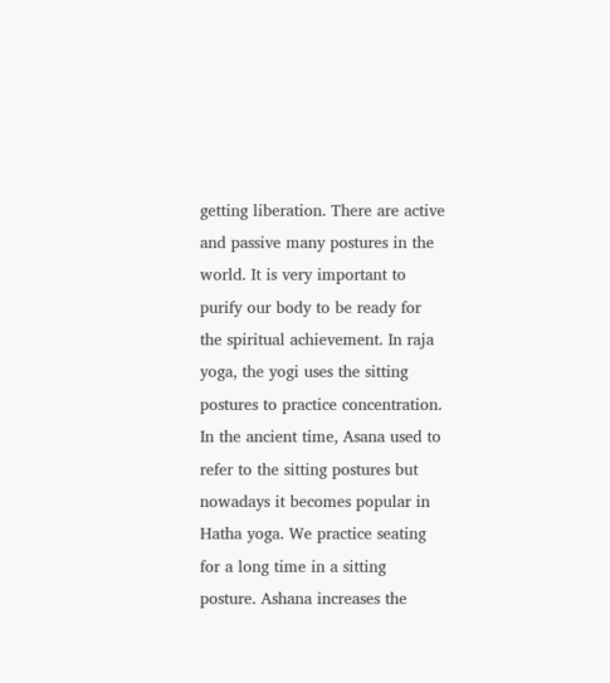getting liberation. There are active and passive many postures in the world. It is very important to purify our body to be ready for the spiritual achievement. In raja yoga, the yogi uses the sitting postures to practice concentration. In the ancient time, Asana used to refer to the sitting postures but nowadays it becomes popular in Hatha yoga. We practice seating for a long time in a sitting posture. Ashana increases the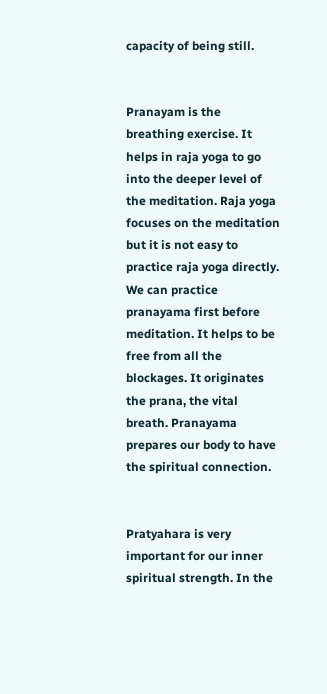capacity of being still.


Pranayam is the breathing exercise. It helps in raja yoga to go into the deeper level of the meditation. Raja yoga focuses on the meditation but it is not easy to practice raja yoga directly. We can practice pranayama first before meditation. It helps to be free from all the blockages. It originates the prana, the vital breath. Pranayama prepares our body to have the spiritual connection.


Pratyahara is very important for our inner spiritual strength. In the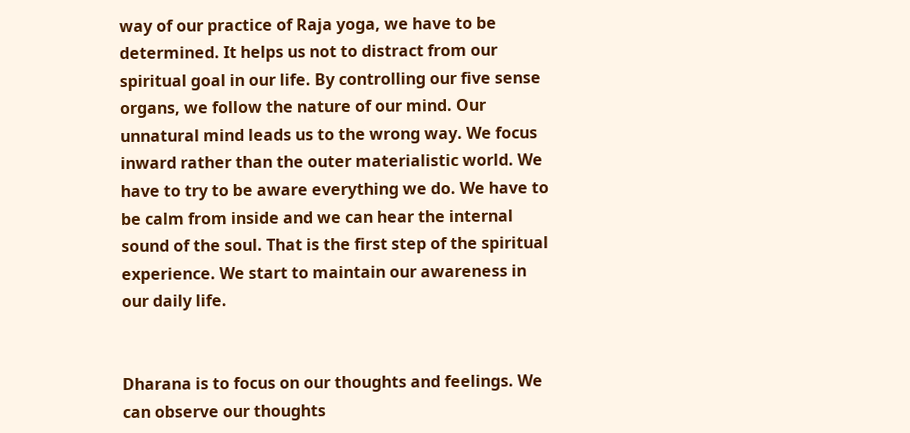way of our practice of Raja yoga, we have to be determined. It helps us not to distract from our spiritual goal in our life. By controlling our five sense organs, we follow the nature of our mind. Our unnatural mind leads us to the wrong way. We focus inward rather than the outer materialistic world. We have to try to be aware everything we do. We have to be calm from inside and we can hear the internal sound of the soul. That is the first step of the spiritual experience. We start to maintain our awareness in our daily life.


Dharana is to focus on our thoughts and feelings. We can observe our thoughts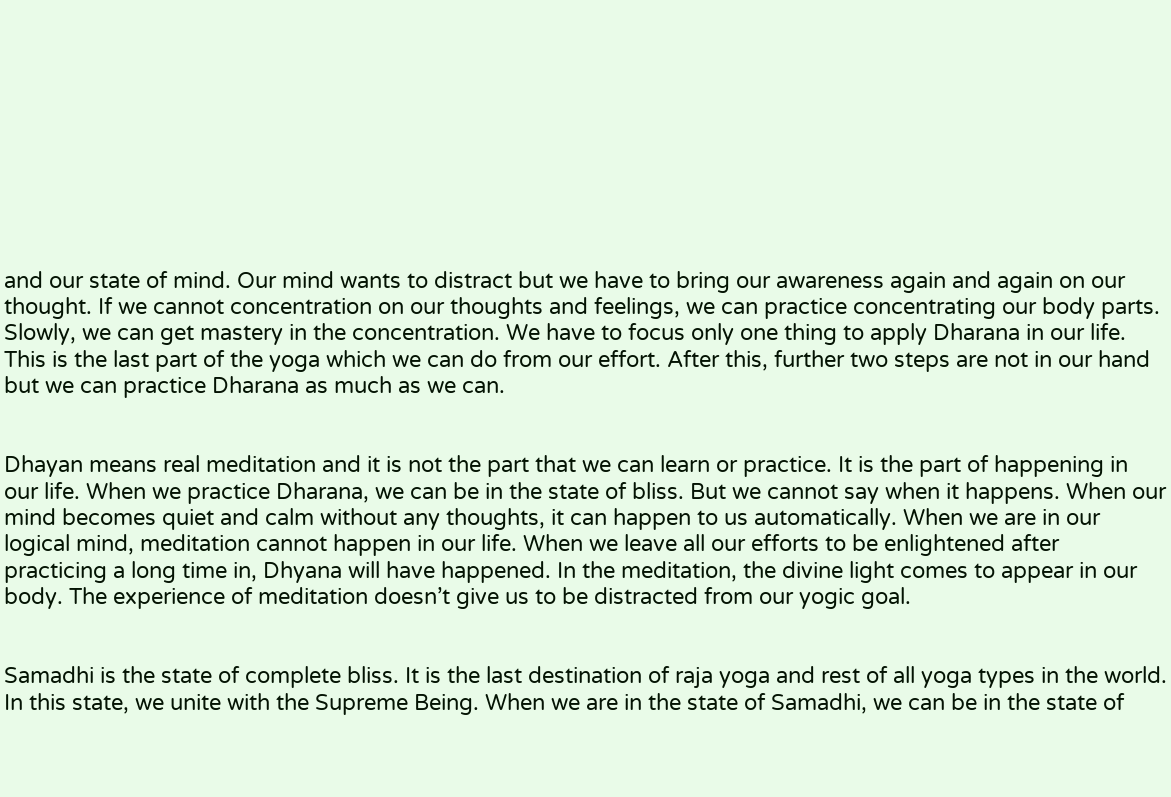and our state of mind. Our mind wants to distract but we have to bring our awareness again and again on our thought. If we cannot concentration on our thoughts and feelings, we can practice concentrating our body parts. Slowly, we can get mastery in the concentration. We have to focus only one thing to apply Dharana in our life. This is the last part of the yoga which we can do from our effort. After this, further two steps are not in our hand but we can practice Dharana as much as we can.


Dhayan means real meditation and it is not the part that we can learn or practice. It is the part of happening in our life. When we practice Dharana, we can be in the state of bliss. But we cannot say when it happens. When our mind becomes quiet and calm without any thoughts, it can happen to us automatically. When we are in our logical mind, meditation cannot happen in our life. When we leave all our efforts to be enlightened after practicing a long time in, Dhyana will have happened. In the meditation, the divine light comes to appear in our body. The experience of meditation doesn’t give us to be distracted from our yogic goal.


Samadhi is the state of complete bliss. It is the last destination of raja yoga and rest of all yoga types in the world. In this state, we unite with the Supreme Being. When we are in the state of Samadhi, we can be in the state of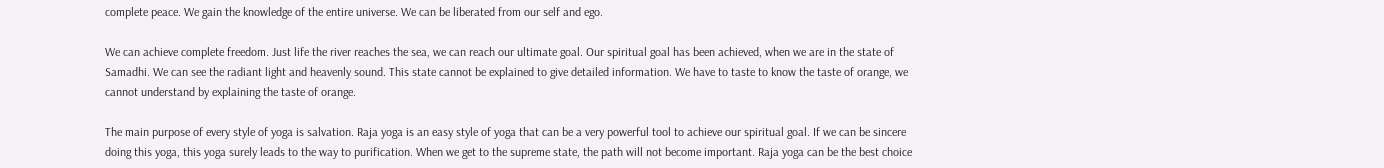complete peace. We gain the knowledge of the entire universe. We can be liberated from our self and ego.

We can achieve complete freedom. Just life the river reaches the sea, we can reach our ultimate goal. Our spiritual goal has been achieved, when we are in the state of Samadhi. We can see the radiant light and heavenly sound. This state cannot be explained to give detailed information. We have to taste to know the taste of orange, we cannot understand by explaining the taste of orange.

The main purpose of every style of yoga is salvation. Raja yoga is an easy style of yoga that can be a very powerful tool to achieve our spiritual goal. If we can be sincere doing this yoga, this yoga surely leads to the way to purification. When we get to the supreme state, the path will not become important. Raja yoga can be the best choice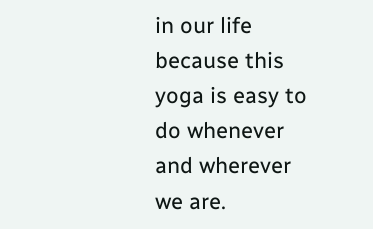in our life because this yoga is easy to do whenever and wherever we are.